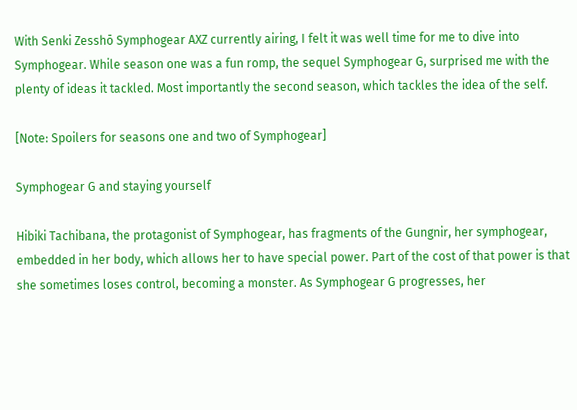With Senki Zesshō Symphogear AXZ currently airing, I felt it was well time for me to dive into Symphogear. While season one was a fun romp, the sequel Symphogear G, surprised me with the plenty of ideas it tackled. Most importantly the second season, which tackles the idea of the self.

[Note: Spoilers for seasons one and two of Symphogear]

Symphogear G and staying yourself

Hibiki Tachibana, the protagonist of Symphogear, has fragments of the Gungnir, her symphogear, embedded in her body, which allows her to have special power. Part of the cost of that power is that she sometimes loses control, becoming a monster. As Symphogear G progresses, her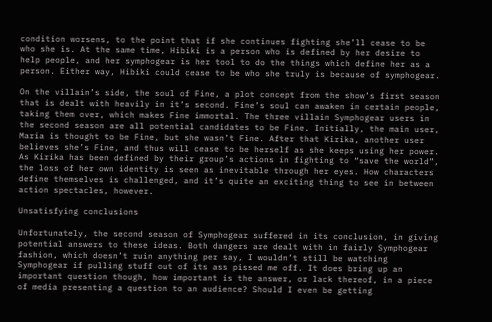condition worsens, to the point that if she continues fighting she’ll cease to be who she is. At the same time, Hibiki is a person who is defined by her desire to help people, and her symphogear is her tool to do the things which define her as a person. Either way, Hibiki could cease to be who she truly is because of symphogear.

On the villain’s side, the soul of Fine, a plot concept from the show’s first season that is dealt with heavily in it’s second. Fine’s soul can awaken in certain people, taking them over, which makes Fine immortal. The three villain Symphogear users in the second season are all potential candidates to be Fine. Initially, the main user, Maria is thought to be Fine, but she wasn’t Fine. After that Kirika, another user believes she’s Fine, and thus will cease to be herself as she keeps using her power. As Kirika has been defined by their group’s actions in fighting to “save the world”, the loss of her own identity is seen as inevitable through her eyes. How characters define themselves is challenged, and it’s quite an exciting thing to see in between action spectacles, however.

Unsatisfying conclusions

Unfortunately, the second season of Symphogear suffered in its conclusion, in giving potential answers to these ideas. Both dangers are dealt with in fairly Symphogear fashion, which doesn’t ruin anything per say, I wouldn’t still be watching Symphogear if pulling stuff out of its ass pissed me off. It does bring up an important question though, how important is the answer, or lack thereof, in a piece of media presenting a question to an audience? Should I even be getting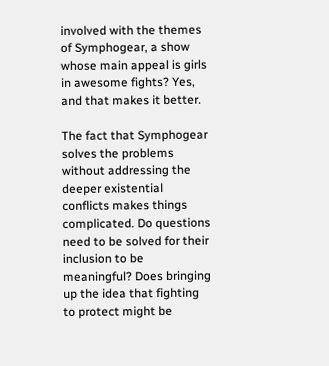involved with the themes of Symphogear, a show whose main appeal is girls in awesome fights? Yes, and that makes it better.

The fact that Symphogear solves the problems without addressing the deeper existential conflicts makes things complicated. Do questions need to be solved for their inclusion to be meaningful? Does bringing up the idea that fighting to protect might be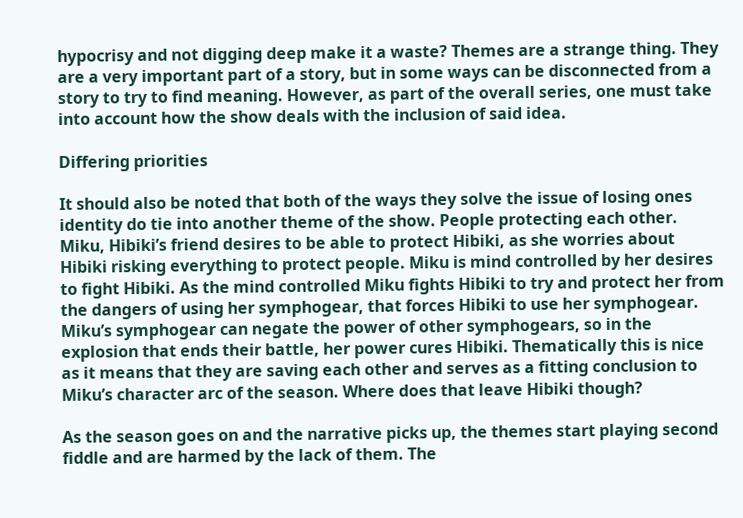hypocrisy and not digging deep make it a waste? Themes are a strange thing. They are a very important part of a story, but in some ways can be disconnected from a story to try to find meaning. However, as part of the overall series, one must take into account how the show deals with the inclusion of said idea.

Differing priorities

It should also be noted that both of the ways they solve the issue of losing ones identity do tie into another theme of the show. People protecting each other. Miku, Hibiki’s friend desires to be able to protect Hibiki, as she worries about Hibiki risking everything to protect people. Miku is mind controlled by her desires to fight Hibiki. As the mind controlled Miku fights Hibiki to try and protect her from the dangers of using her symphogear, that forces Hibiki to use her symphogear. Miku’s symphogear can negate the power of other symphogears, so in the explosion that ends their battle, her power cures Hibiki. Thematically this is nice as it means that they are saving each other and serves as a fitting conclusion to Miku’s character arc of the season. Where does that leave Hibiki though?

As the season goes on and the narrative picks up, the themes start playing second fiddle and are harmed by the lack of them. The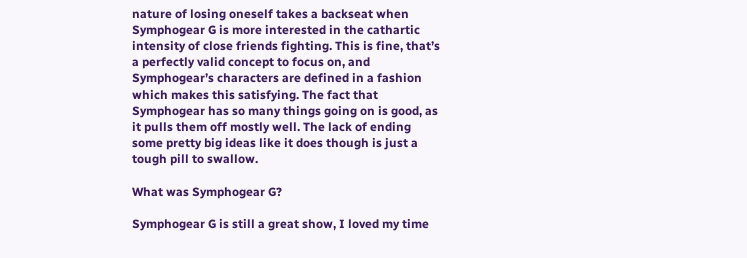nature of losing oneself takes a backseat when Symphogear G is more interested in the cathartic intensity of close friends fighting. This is fine, that’s a perfectly valid concept to focus on, and Symphogear’s characters are defined in a fashion which makes this satisfying. The fact that Symphogear has so many things going on is good, as it pulls them off mostly well. The lack of ending some pretty big ideas like it does though is just a tough pill to swallow.

What was Symphogear G?

Symphogear G is still a great show, I loved my time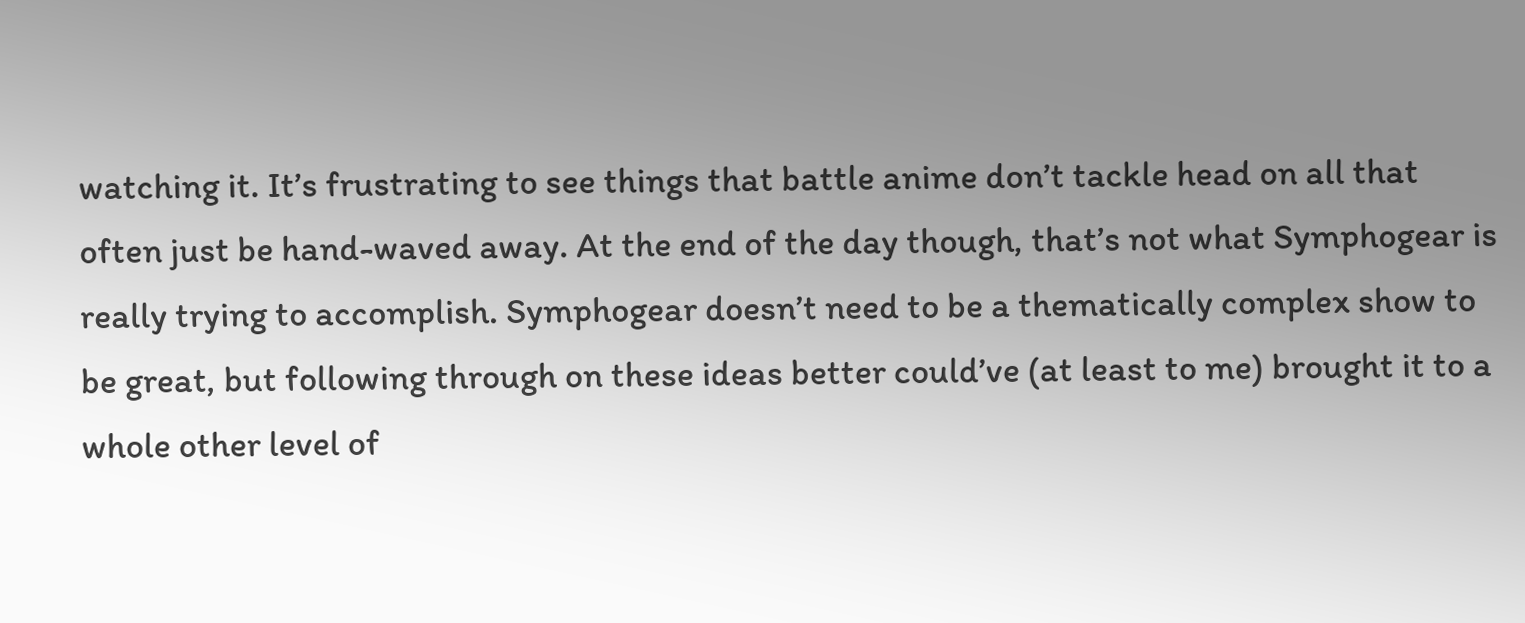watching it. It’s frustrating to see things that battle anime don’t tackle head on all that often just be hand-waved away. At the end of the day though, that’s not what Symphogear is really trying to accomplish. Symphogear doesn’t need to be a thematically complex show to be great, but following through on these ideas better could’ve (at least to me) brought it to a whole other level of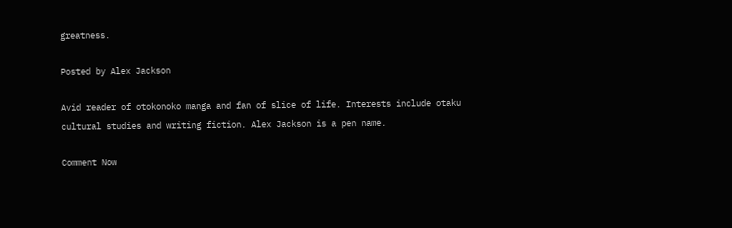greatness.

Posted by Alex Jackson

Avid reader of otokonoko manga and fan of slice of life. Interests include otaku cultural studies and writing fiction. Alex Jackson is a pen name.

Comment Now